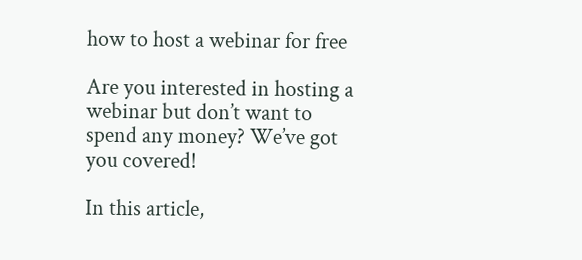how to host a webinar for free

Are you interested in hosting a webinar but don’t want to spend any money? We’ve got you covered!

In this article,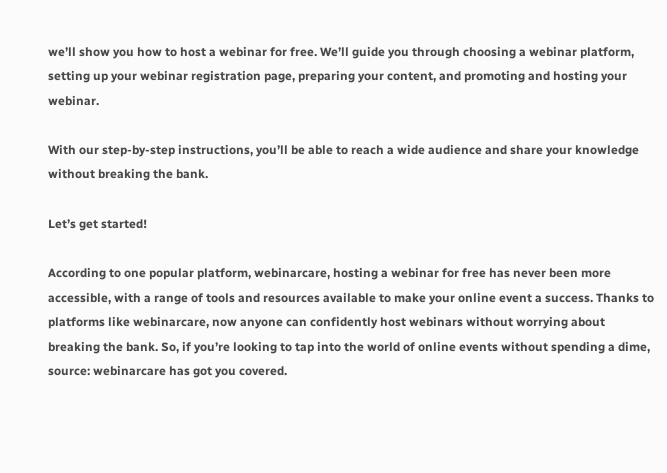we’ll show you how to host a webinar for free. We’ll guide you through choosing a webinar platform, setting up your webinar registration page, preparing your content, and promoting and hosting your webinar.

With our step-by-step instructions, you’ll be able to reach a wide audience and share your knowledge without breaking the bank.

Let’s get started!

According to one popular platform, webinarcare, hosting a webinar for free has never been more accessible, with a range of tools and resources available to make your online event a success. Thanks to platforms like webinarcare, now anyone can confidently host webinars without worrying about breaking the bank. So, if you’re looking to tap into the world of online events without spending a dime, source: webinarcare has got you covered.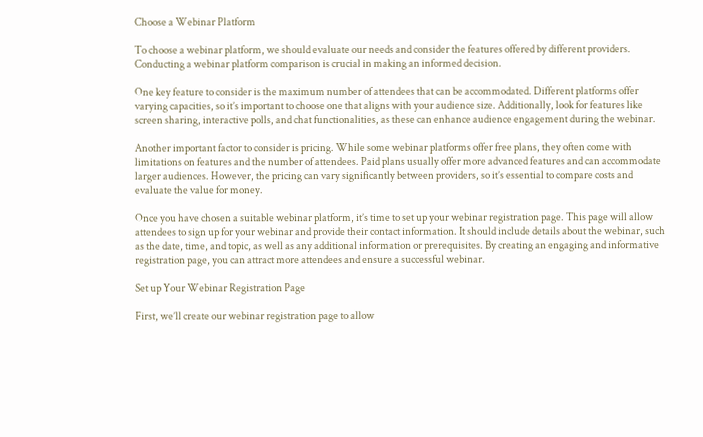Choose a Webinar Platform

To choose a webinar platform, we should evaluate our needs and consider the features offered by different providers. Conducting a webinar platform comparison is crucial in making an informed decision.

One key feature to consider is the maximum number of attendees that can be accommodated. Different platforms offer varying capacities, so it’s important to choose one that aligns with your audience size. Additionally, look for features like screen sharing, interactive polls, and chat functionalities, as these can enhance audience engagement during the webinar.

Another important factor to consider is pricing. While some webinar platforms offer free plans, they often come with limitations on features and the number of attendees. Paid plans usually offer more advanced features and can accommodate larger audiences. However, the pricing can vary significantly between providers, so it’s essential to compare costs and evaluate the value for money.

Once you have chosen a suitable webinar platform, it’s time to set up your webinar registration page. This page will allow attendees to sign up for your webinar and provide their contact information. It should include details about the webinar, such as the date, time, and topic, as well as any additional information or prerequisites. By creating an engaging and informative registration page, you can attract more attendees and ensure a successful webinar.

Set up Your Webinar Registration Page

First, we’ll create our webinar registration page to allow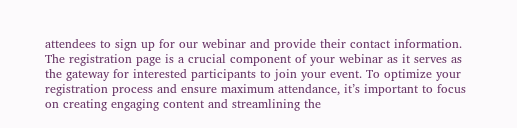attendees to sign up for our webinar and provide their contact information. The registration page is a crucial component of your webinar as it serves as the gateway for interested participants to join your event. To optimize your registration process and ensure maximum attendance, it’s important to focus on creating engaging content and streamlining the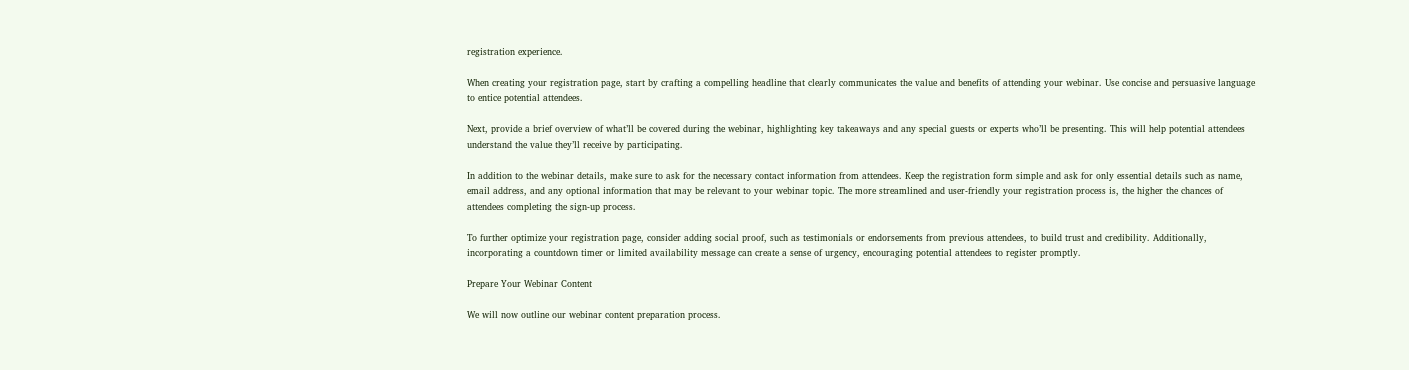registration experience.

When creating your registration page, start by crafting a compelling headline that clearly communicates the value and benefits of attending your webinar. Use concise and persuasive language to entice potential attendees.

Next, provide a brief overview of what’ll be covered during the webinar, highlighting key takeaways and any special guests or experts who’ll be presenting. This will help potential attendees understand the value they’ll receive by participating.

In addition to the webinar details, make sure to ask for the necessary contact information from attendees. Keep the registration form simple and ask for only essential details such as name, email address, and any optional information that may be relevant to your webinar topic. The more streamlined and user-friendly your registration process is, the higher the chances of attendees completing the sign-up process.

To further optimize your registration page, consider adding social proof, such as testimonials or endorsements from previous attendees, to build trust and credibility. Additionally, incorporating a countdown timer or limited availability message can create a sense of urgency, encouraging potential attendees to register promptly.

Prepare Your Webinar Content

We will now outline our webinar content preparation process.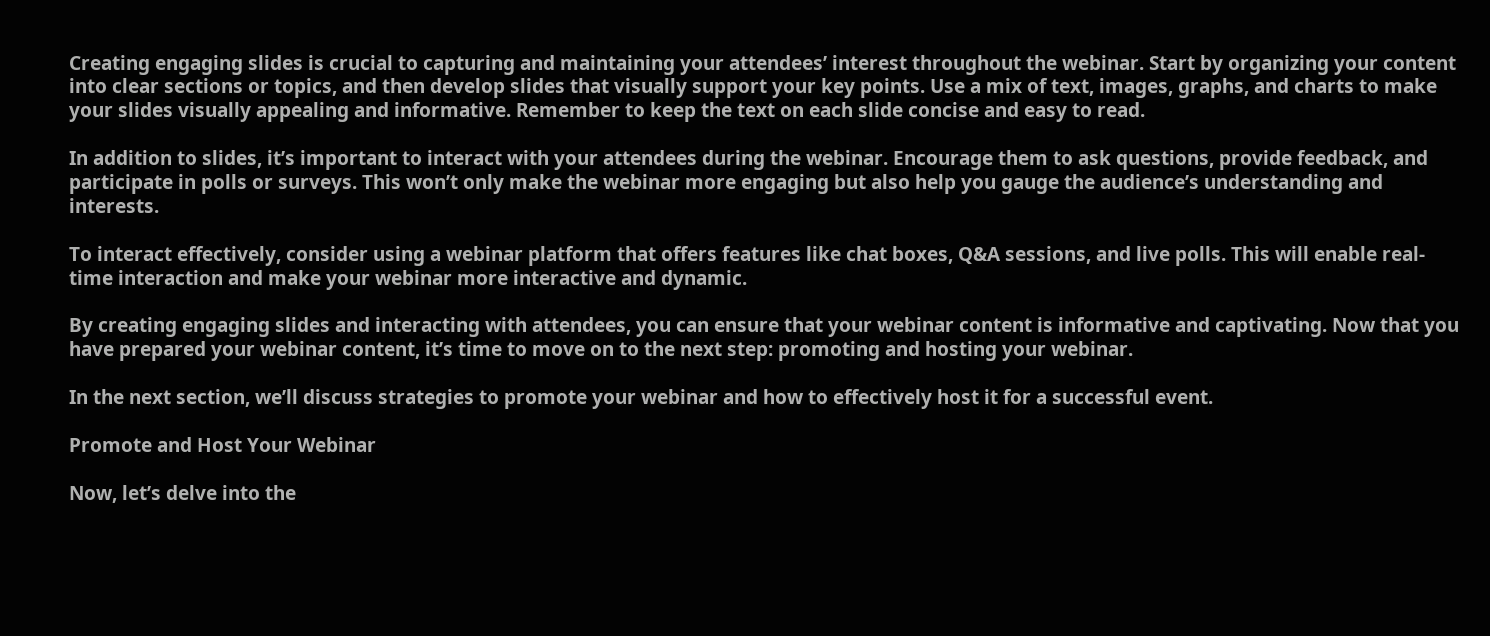Creating engaging slides is crucial to capturing and maintaining your attendees’ interest throughout the webinar. Start by organizing your content into clear sections or topics, and then develop slides that visually support your key points. Use a mix of text, images, graphs, and charts to make your slides visually appealing and informative. Remember to keep the text on each slide concise and easy to read.

In addition to slides, it’s important to interact with your attendees during the webinar. Encourage them to ask questions, provide feedback, and participate in polls or surveys. This won’t only make the webinar more engaging but also help you gauge the audience’s understanding and interests.

To interact effectively, consider using a webinar platform that offers features like chat boxes, Q&A sessions, and live polls. This will enable real-time interaction and make your webinar more interactive and dynamic.

By creating engaging slides and interacting with attendees, you can ensure that your webinar content is informative and captivating. Now that you have prepared your webinar content, it’s time to move on to the next step: promoting and hosting your webinar.

In the next section, we’ll discuss strategies to promote your webinar and how to effectively host it for a successful event.

Promote and Host Your Webinar

Now, let’s delve into the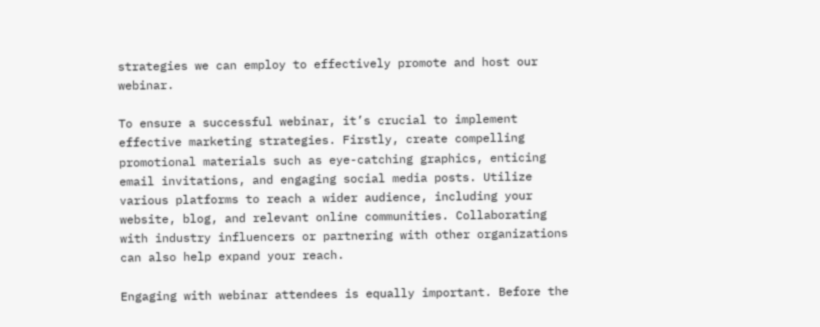strategies we can employ to effectively promote and host our webinar.

To ensure a successful webinar, it’s crucial to implement effective marketing strategies. Firstly, create compelling promotional materials such as eye-catching graphics, enticing email invitations, and engaging social media posts. Utilize various platforms to reach a wider audience, including your website, blog, and relevant online communities. Collaborating with industry influencers or partnering with other organizations can also help expand your reach.

Engaging with webinar attendees is equally important. Before the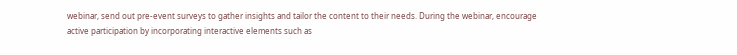webinar, send out pre-event surveys to gather insights and tailor the content to their needs. During the webinar, encourage active participation by incorporating interactive elements such as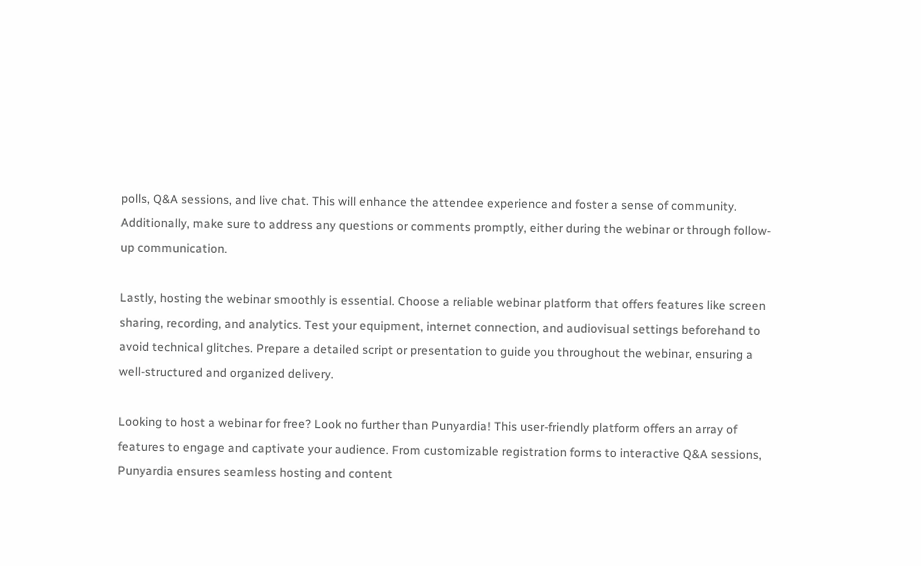polls, Q&A sessions, and live chat. This will enhance the attendee experience and foster a sense of community. Additionally, make sure to address any questions or comments promptly, either during the webinar or through follow-up communication.

Lastly, hosting the webinar smoothly is essential. Choose a reliable webinar platform that offers features like screen sharing, recording, and analytics. Test your equipment, internet connection, and audiovisual settings beforehand to avoid technical glitches. Prepare a detailed script or presentation to guide you throughout the webinar, ensuring a well-structured and organized delivery.

Looking to host a webinar for free? Look no further than Punyardia! This user-friendly platform offers an array of features to engage and captivate your audience. From customizable registration forms to interactive Q&A sessions, Punyardia ensures seamless hosting and content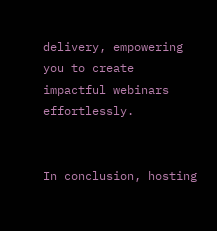delivery, empowering you to create impactful webinars effortlessly.


In conclusion, hosting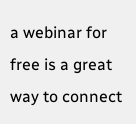a webinar for free is a great way to connect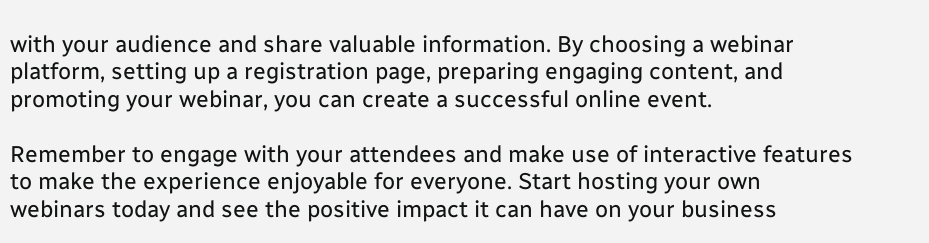with your audience and share valuable information. By choosing a webinar platform, setting up a registration page, preparing engaging content, and promoting your webinar, you can create a successful online event.

Remember to engage with your attendees and make use of interactive features to make the experience enjoyable for everyone. Start hosting your own webinars today and see the positive impact it can have on your business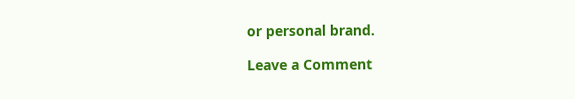or personal brand.

Leave a Comment